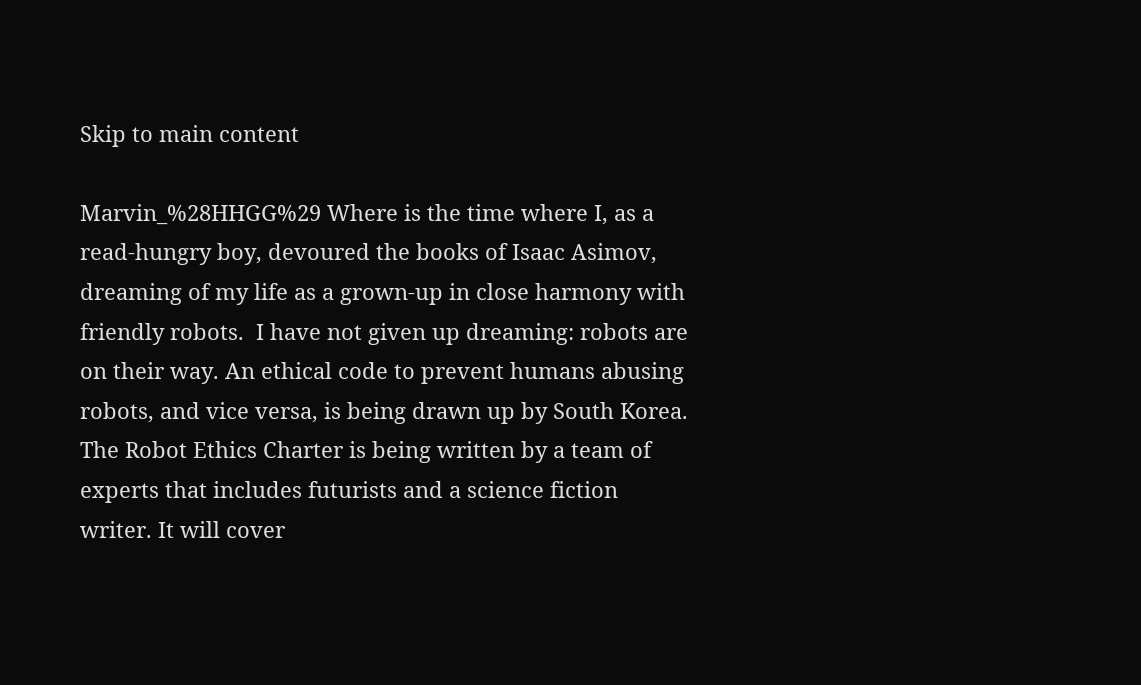Skip to main content

Marvin_%28HHGG%29 Where is the time where I, as a read-hungry boy, devoured the books of Isaac Asimov, dreaming of my life as a grown-up in close harmony with friendly robots.  I have not given up dreaming: robots are on their way. An ethical code to prevent humans abusing robots, and vice versa, is being drawn up by South Korea.  The Robot Ethics Charter is being written by a team of experts that includes futurists and a science fiction writer. It will cover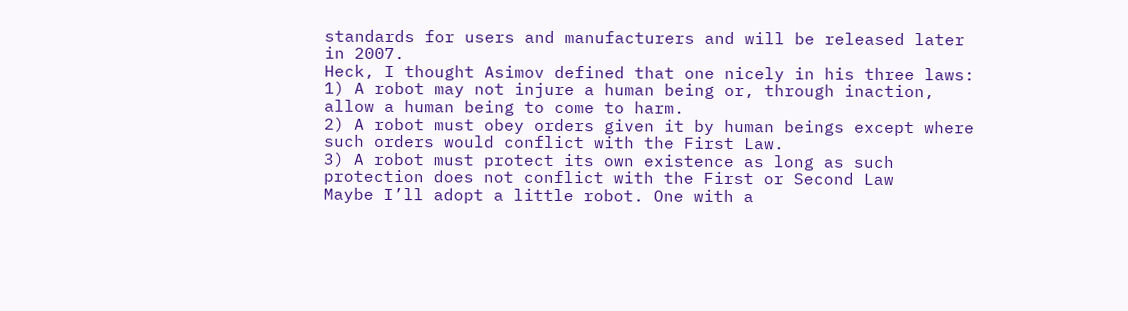standards for users and manufacturers and will be released later in 2007.
Heck, I thought Asimov defined that one nicely in his three laws:
1) A robot may not injure a human being or, through inaction, allow a human being to come to harm.
2) A robot must obey orders given it by human beings except where such orders would conflict with the First Law.
3) A robot must protect its own existence as long as such protection does not conflict with the First or Second Law
Maybe I’ll adopt a little robot. One with a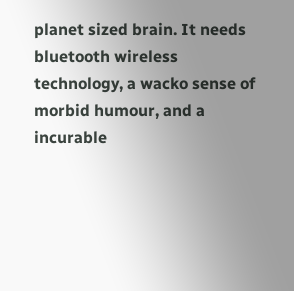planet sized brain. It needs bluetooth wireless technology, a wacko sense of morbid humour, and a incurable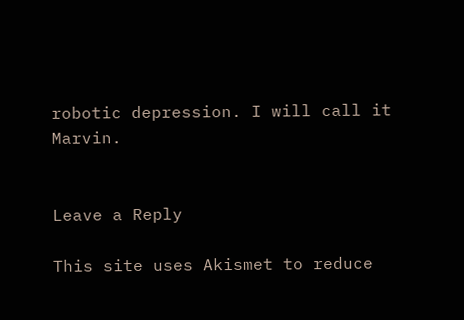robotic depression. I will call it Marvin.


Leave a Reply

This site uses Akismet to reduce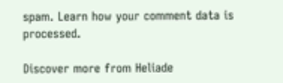spam. Learn how your comment data is processed.

Discover more from Heliade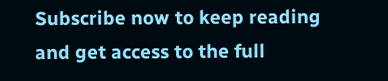Subscribe now to keep reading and get access to the full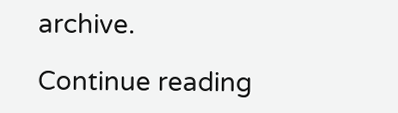archive.

Continue reading